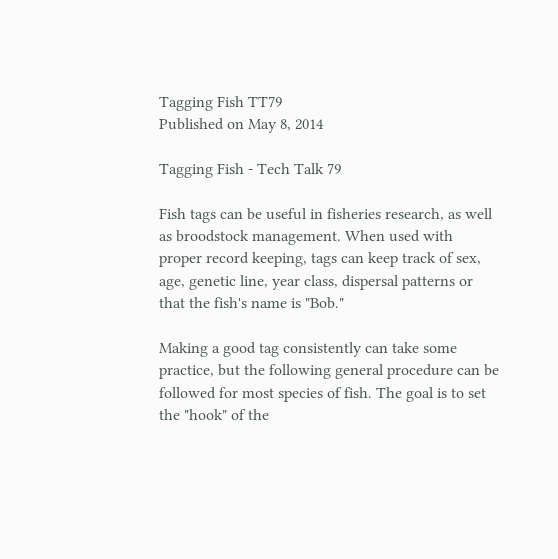Tagging Fish TT79
Published on May 8, 2014

Tagging Fish - Tech Talk 79

Fish tags can be useful in fisheries research, as well as broodstock management. When used with proper record keeping, tags can keep track of sex, age, genetic line, year class, dispersal patterns or that the fish's name is "Bob."

Making a good tag consistently can take some practice, but the following general procedure can be followed for most species of fish. The goal is to set the "hook" of the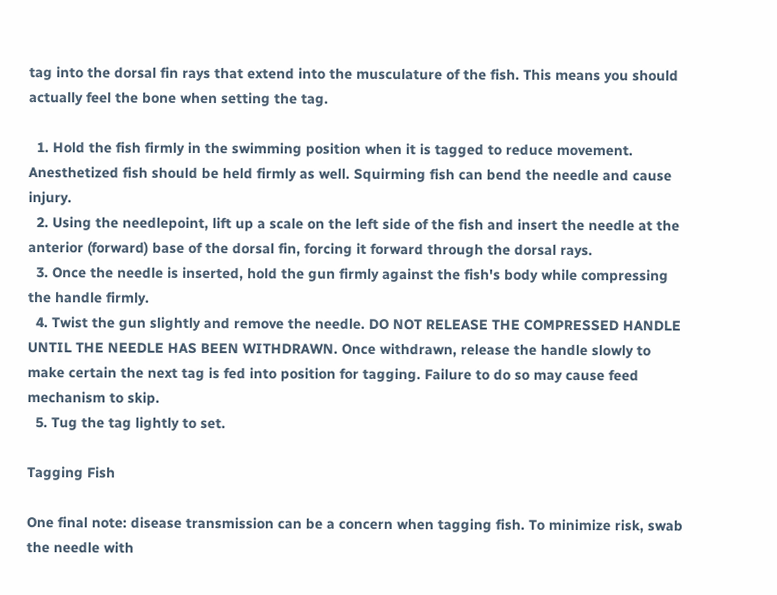tag into the dorsal fin rays that extend into the musculature of the fish. This means you should actually feel the bone when setting the tag.

  1. Hold the fish firmly in the swimming position when it is tagged to reduce movement. Anesthetized fish should be held firmly as well. Squirming fish can bend the needle and cause injury.
  2. Using the needlepoint, lift up a scale on the left side of the fish and insert the needle at the anterior (forward) base of the dorsal fin, forcing it forward through the dorsal rays.
  3. Once the needle is inserted, hold the gun firmly against the fish's body while compressing the handle firmly.
  4. Twist the gun slightly and remove the needle. DO NOT RELEASE THE COMPRESSED HANDLE UNTIL THE NEEDLE HAS BEEN WITHDRAWN. Once withdrawn, release the handle slowly to make certain the next tag is fed into position for tagging. Failure to do so may cause feed mechanism to skip.
  5. Tug the tag lightly to set.

Tagging Fish

One final note: disease transmission can be a concern when tagging fish. To minimize risk, swab the needle with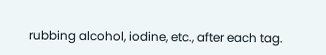rubbing alcohol, iodine, etc., after each tag.